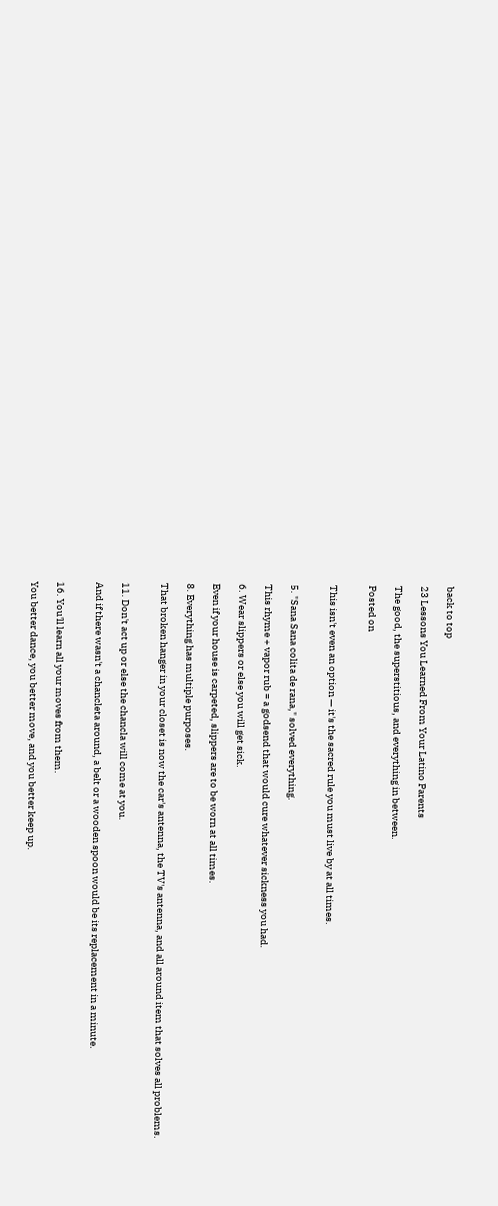back to top

23 Lessons You Learned From Your Latino Parents

The good, the superstitious, and everything in between.

Posted on


This isn't even an option — it's the sacred rule you must live by at all times.


5. "Sana Sana colita de rana," solved everything.

This rhyme + vapor rub = a godsend that would cure whatever sickness you had.

6. Wear slippers or else you will get sick.

Even if your house is carpeted, slippers are to be worn at all times.

8. Everything has multiple purposes.

That broken hanger in your closet is now the car's antenna, the TV's antenna, and all around item that solves all problems.


11. Don't act up or else the chancla will come at you.

And if there wasn't a chancleta around, a belt or a wooden spoon would be its replacement in a minute.


16. You'll learn all your moves from them.

You better dance, you better move, and you better keep up.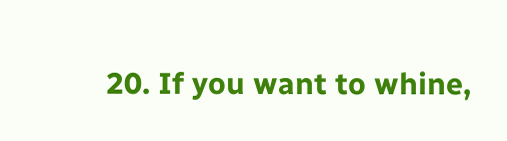20. If you want to whine,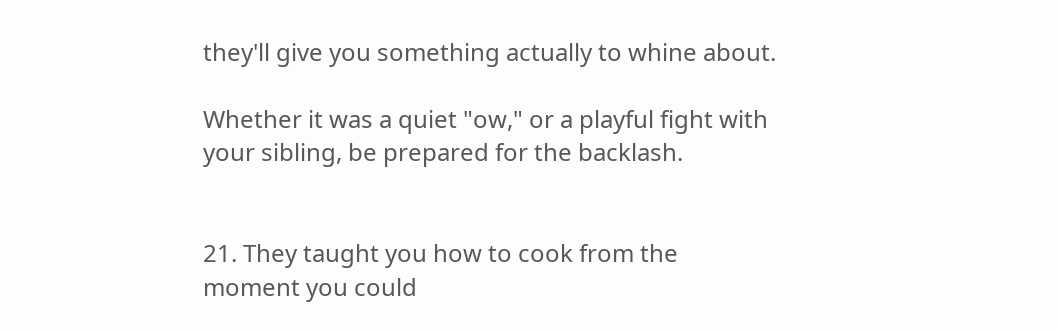they'll give you something actually to whine about.

Whether it was a quiet "ow," or a playful fight with your sibling, be prepared for the backlash.


21. They taught you how to cook from the moment you could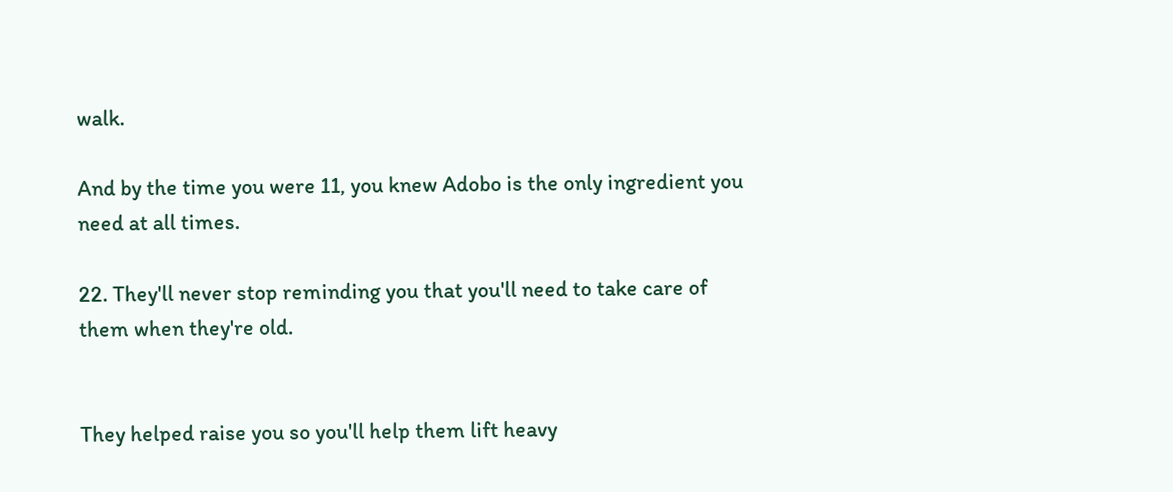walk.

And by the time you were 11, you knew Adobo is the only ingredient you need at all times.

22. They'll never stop reminding you that you'll need to take care of them when they're old.


They helped raise you so you'll help them lift heavy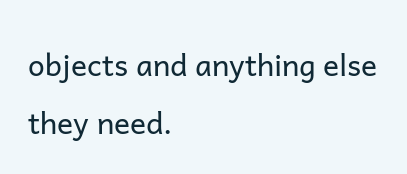objects and anything else they need.